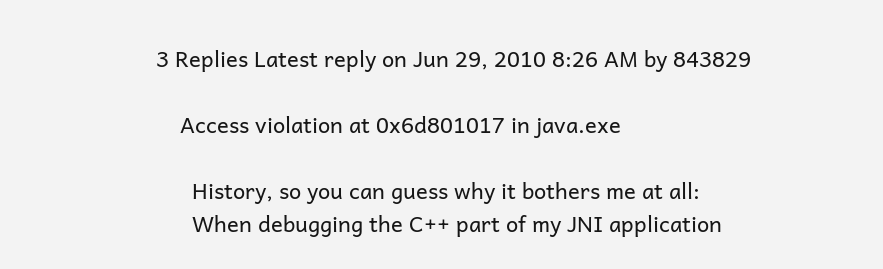3 Replies Latest reply on Jun 29, 2010 8:26 AM by 843829

    Access violation at 0x6d801017 in java.exe

      History, so you can guess why it bothers me at all:
      When debugging the C++ part of my JNI application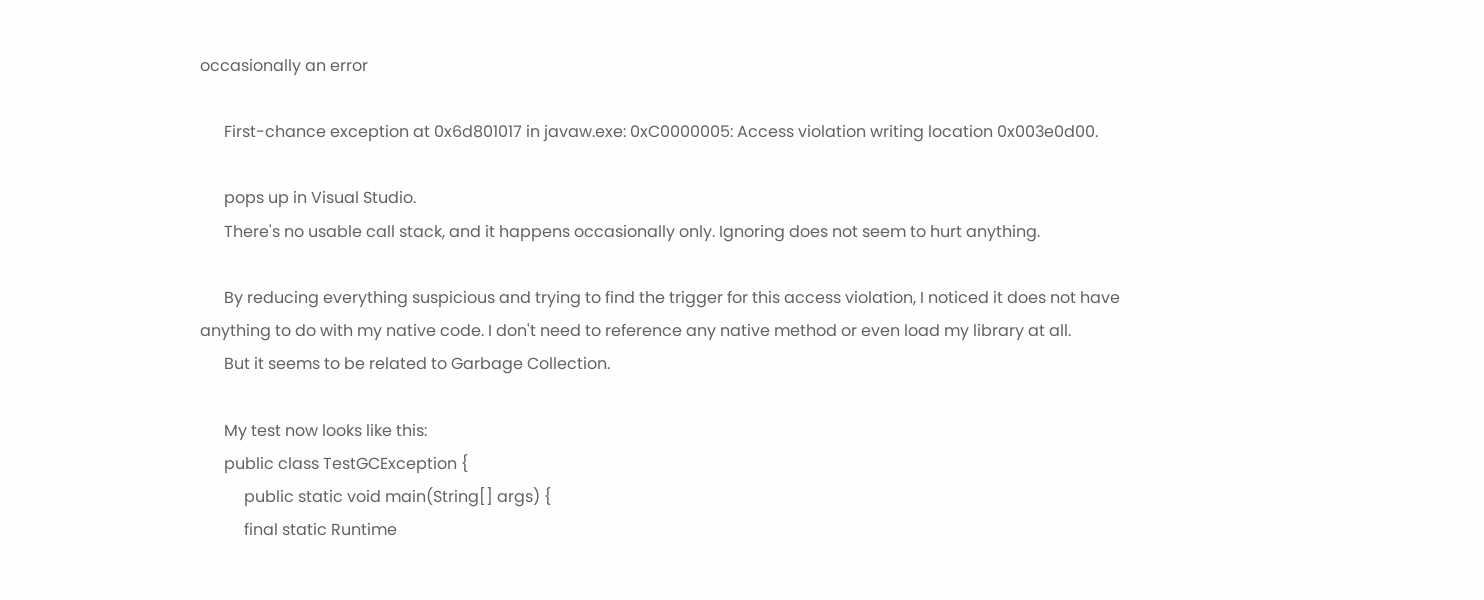occasionally an error

      First-chance exception at 0x6d801017 in javaw.exe: 0xC0000005: Access violation writing location 0x003e0d00.

      pops up in Visual Studio.
      There's no usable call stack, and it happens occasionally only. Ignoring does not seem to hurt anything.

      By reducing everything suspicious and trying to find the trigger for this access violation, I noticed it does not have anything to do with my native code. I don't need to reference any native method or even load my library at all.
      But it seems to be related to Garbage Collection.

      My test now looks like this:
      public class TestGCException {
           public static void main(String[] args) {
           final static Runtime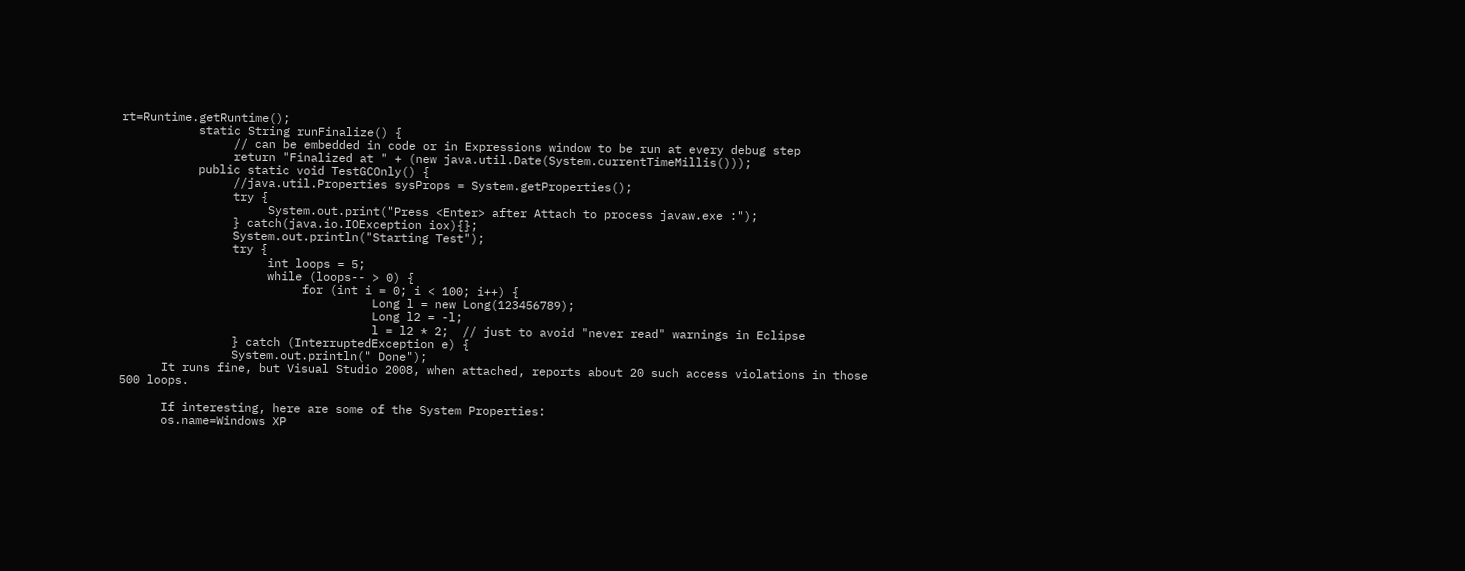rt=Runtime.getRuntime();
           static String runFinalize() {
                // can be embedded in code or in Expressions window to be run at every debug step
                return "Finalized at " + (new java.util.Date(System.currentTimeMillis()));
           public static void TestGCOnly() {
                //java.util.Properties sysProps = System.getProperties();
                try {
                     System.out.print("Press <Enter> after Attach to process javaw.exe :");
                } catch(java.io.IOException iox){};
                System.out.println("Starting Test");
                try {
                     int loops = 5;
                     while (loops-- > 0) {
                          for (int i = 0; i < 100; i++) {
                                    Long l = new Long(123456789);
                                    Long l2 = -l;
                                    l = l2 * 2;  // just to avoid "never read" warnings in Eclipse
                } catch (InterruptedException e) {
                System.out.println(" Done");
      It runs fine, but Visual Studio 2008, when attached, reports about 20 such access violations in those 500 loops.

      If interesting, here are some of the System Properties:
      os.name=Windows XP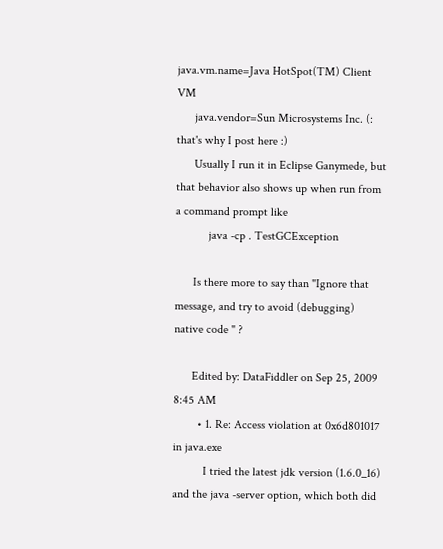java.vm.name=Java HotSpot(TM) Client VM
      java.vendor=Sun Microsystems Inc. (: that's why I post here :)
      Usually I run it in Eclipse Ganymede, but that behavior also shows up when run from a command prompt like
           java -cp . TestGCException

      Is there more to say than "Ignore that message, and try to avoid (debugging) native code " ?

      Edited by: DataFiddler on Sep 25, 2009 8:45 AM
        • 1. Re: Access violation at 0x6d801017 in java.exe
          I tried the latest jdk version (1.6.0_16) and the java -server option, which both did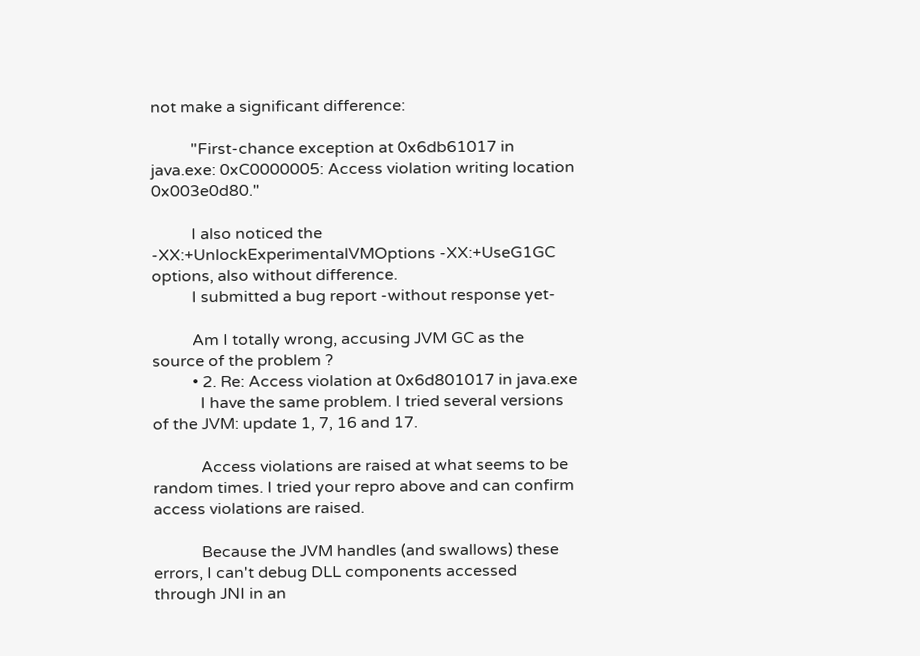not make a significant difference:

          "First-chance exception at 0x6db61017 in java.exe: 0xC0000005: Access violation writing location 0x003e0d80."

          I also noticed the -XX:+UnlockExperimentalVMOptions -XX:+UseG1GC options, also without difference.
          I submitted a bug report -without response yet-

          Am I totally wrong, accusing JVM GC as the source of the problem ?
          • 2. Re: Access violation at 0x6d801017 in java.exe
            I have the same problem. I tried several versions of the JVM: update 1, 7, 16 and 17.

            Access violations are raised at what seems to be random times. I tried your repro above and can confirm access violations are raised.

            Because the JVM handles (and swallows) these errors, I can't debug DLL components accessed through JNI in an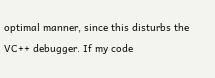optimal manner, since this disturbs the VC++ debugger. If my code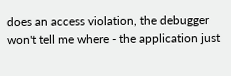does an access violation, the debugger won't tell me where - the application just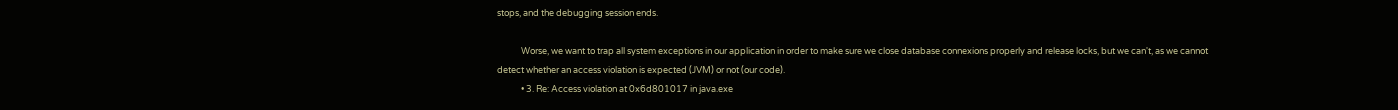stops, and the debugging session ends.

            Worse, we want to trap all system exceptions in our application in order to make sure we close database connexions properly and release locks, but we can't, as we cannot detect whether an access violation is expected (JVM) or not (our code).
            • 3. Re: Access violation at 0x6d801017 in java.exe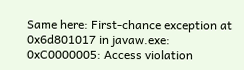Same here: First-chance exception at 0x6d801017 in javaw.exe: 0xC0000005: Access violation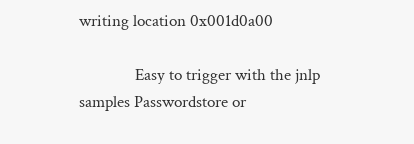writing location 0x001d0a00

              Easy to trigger with the jnlp samples Passwordstore or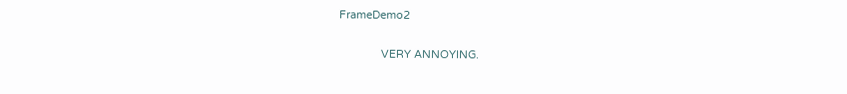FrameDemo2

              VERY ANNOYING.